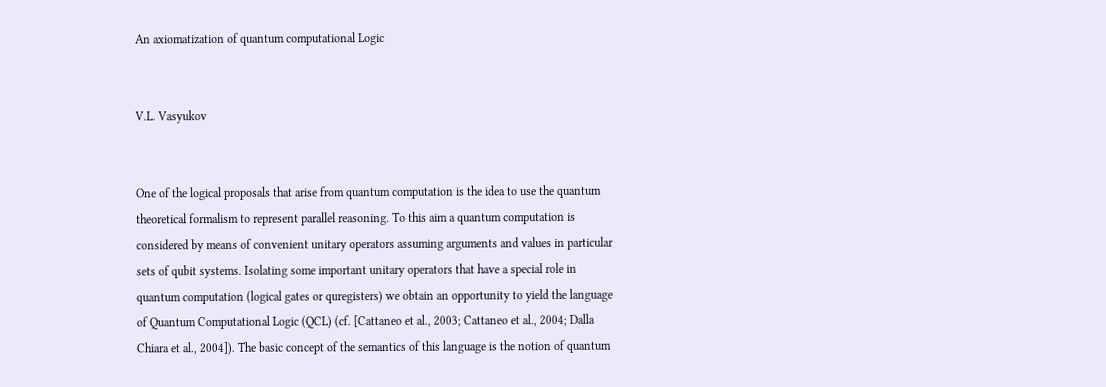An axiomatization of quantum computational Logic


V.L. Vasyukov


One of the logical proposals that arise from quantum computation is the idea to use the quantum theoretical formalism to represent parallel reasoning. To this aim a quantum computation is considered by means of convenient unitary operators assuming arguments and values in particular sets of qubit systems. Isolating some important unitary operators that have a special role in quantum computation (logical gates or quregisters) we obtain an opportunity to yield the language of Quantum Computational Logic (QCL) (cf. [Cattaneo et al., 2003; Cattaneo et al., 2004; Dalla Chiara et al., 2004]). The basic concept of the semantics of this language is the notion of quantum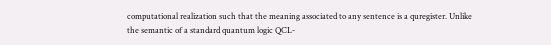computational realization such that the meaning associated to any sentence is a quregister. Unlike the semantic of a standard quantum logic QCL-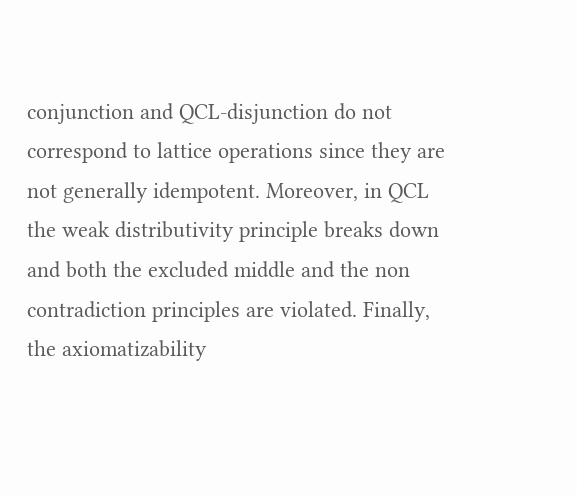conjunction and QCL-disjunction do not correspond to lattice operations since they are not generally idempotent. Moreover, in QCL the weak distributivity principle breaks down and both the excluded middle and the non contradiction principles are violated. Finally, the axiomatizability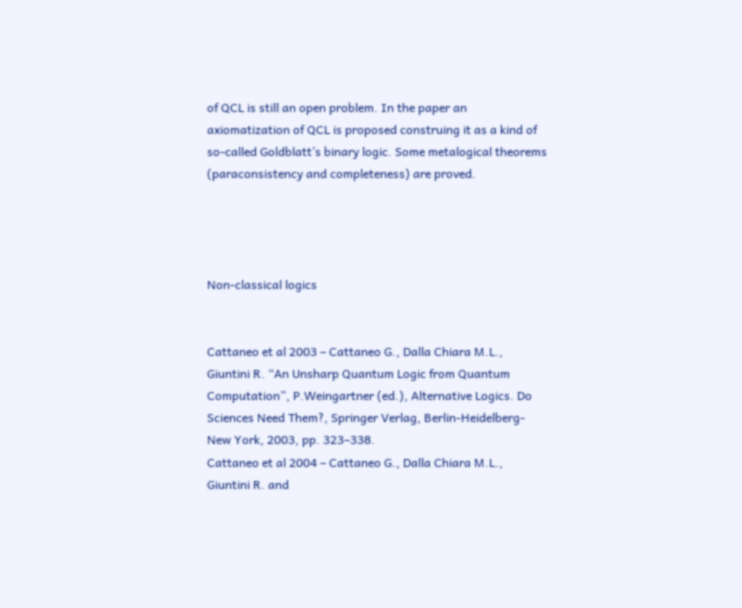of QCL is still an open problem. In the paper an axiomatization of QCL is proposed construing it as a kind of so-called Goldblatt’s binary logic. Some metalogical theorems (paraconsistency and completeness) are proved.




Non-classical logics


Cattaneo et al 2003 – Cattaneo G., Dalla Chiara M.L., Giuntini R. “An Unsharp Quantum Logic from Quantum Computation”, P.Weingartner (ed.), Alternative Logics. Do Sciences Need Them?, Springer Verlag, Berlin-Heidelberg-New York, 2003, pp. 323–338.
Cattaneo et al 2004 – Cattaneo G., Dalla Chiara M.L., Giuntini R. and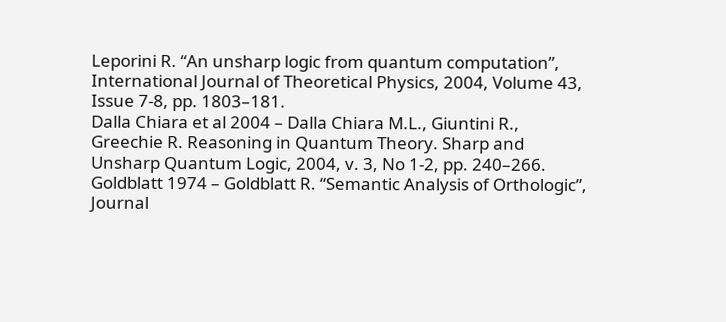Leporini R. “An unsharp logic from quantum computation”, International Journal of Theoretical Physics, 2004, Volume 43, Issue 7-8, pp. 1803–181.
Dalla Chiara et al 2004 – Dalla Chiara M.L., Giuntini R., Greechie R. Reasoning in Quantum Theory. Sharp and Unsharp Quantum Logic, 2004, v. 3, No 1-2, pp. 240–266.
Goldblatt 1974 – Goldblatt R. “Semantic Analysis of Orthologic”, Journal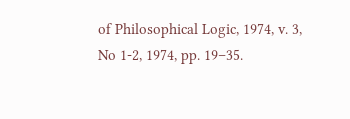of Philosophical Logic, 1974, v. 3, No 1-2, 1974, pp. 19–35.